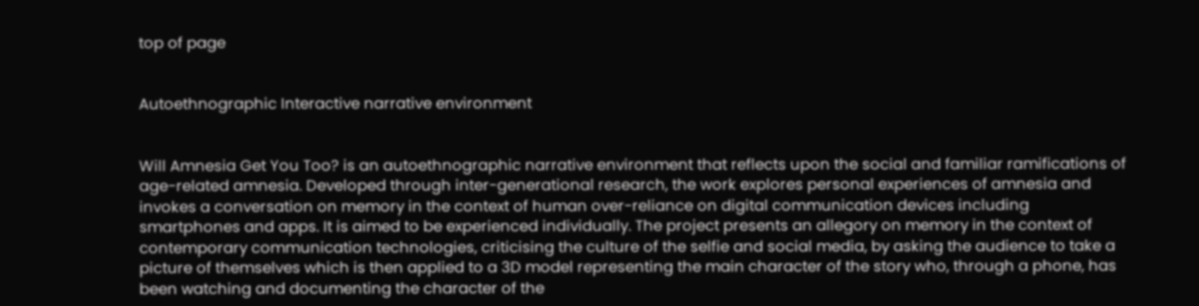top of page


Autoethnographic Interactive narrative environment


Will Amnesia Get You Too? is an autoethnographic narrative environment that reflects upon the social and familiar ramifications of age-related amnesia. Developed through inter-generational research, the work explores personal experiences of amnesia and invokes a conversation on memory in the context of human over-reliance on digital communication devices including smartphones and apps. It is aimed to be experienced individually. The project presents an allegory on memory in the context of contemporary communication technologies, criticising the culture of the selfie and social media, by asking the audience to take a picture of themselves which is then applied to a 3D model representing the main character of the story who, through a phone, has been watching and documenting the character of the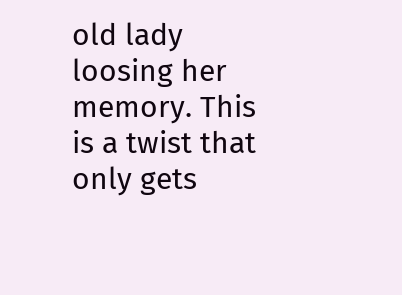old lady loosing her memory. This is a twist that only gets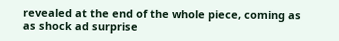revealed at the end of the whole piece, coming as as shock ad surprise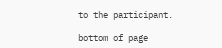to the participant.

bottom of page